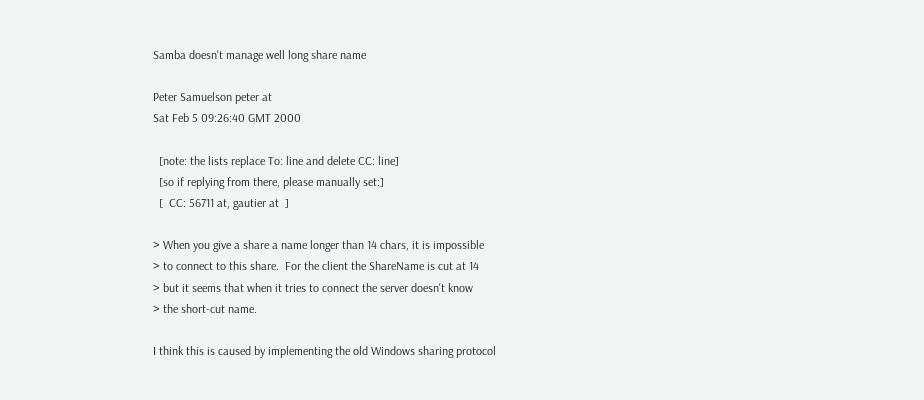Samba doesn't manage well long share name

Peter Samuelson peter at
Sat Feb 5 09:26:40 GMT 2000

  [note: the lists replace To: line and delete CC: line]
  [so if replying from there, please manually set:]
  [  CC: 56711 at, gautier at  ]

> When you give a share a name longer than 14 chars, it is impossible
> to connect to this share.  For the client the ShareName is cut at 14
> but it seems that when it tries to connect the server doesn't know
> the short-cut name.

I think this is caused by implementing the old Windows sharing protocol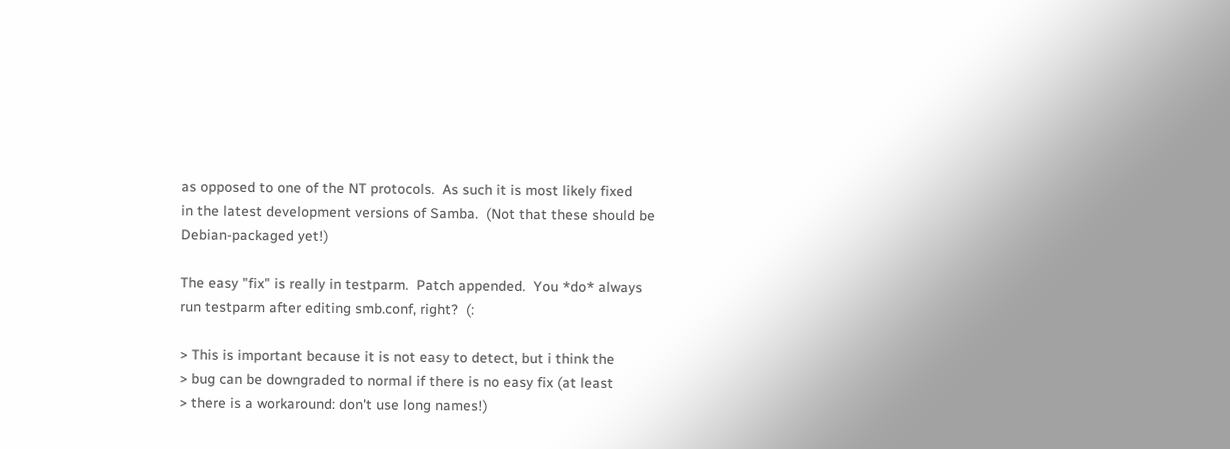as opposed to one of the NT protocols.  As such it is most likely fixed
in the latest development versions of Samba.  (Not that these should be
Debian-packaged yet!)

The easy "fix" is really in testparm.  Patch appended.  You *do* always
run testparm after editing smb.conf, right?  (:

> This is important because it is not easy to detect, but i think the
> bug can be downgraded to normal if there is no easy fix (at least
> there is a workaround: don't use long names!)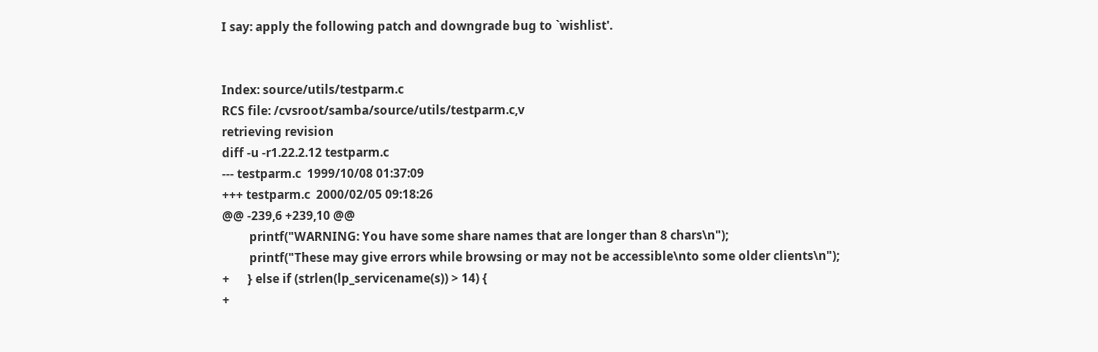I say: apply the following patch and downgrade bug to `wishlist'.


Index: source/utils/testparm.c
RCS file: /cvsroot/samba/source/utils/testparm.c,v
retrieving revision
diff -u -r1.22.2.12 testparm.c
--- testparm.c  1999/10/08 01:37:09
+++ testparm.c  2000/02/05 09:18:26
@@ -239,6 +239,10 @@
         printf("WARNING: You have some share names that are longer than 8 chars\n");
         printf("These may give errors while browsing or may not be accessible\nto some older clients\n");
+      } else if (strlen(lp_servicename(s)) > 14) {
+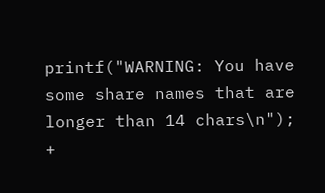printf("WARNING: You have some share names that are longer than 14 chars\n");
+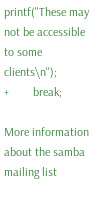printf("These may not be accessible to some clients\n");
+        break;

More information about the samba mailing list